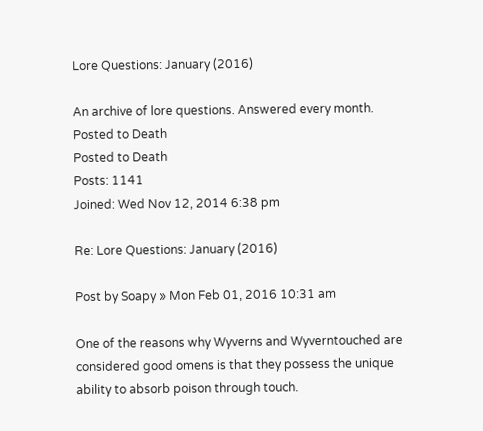Lore Questions: January (2016)

An archive of lore questions. Answered every month.
Posted to Death
Posted to Death
Posts: 1141
Joined: Wed Nov 12, 2014 6:38 pm

Re: Lore Questions: January (2016)

Post by Soapy » Mon Feb 01, 2016 10:31 am

One of the reasons why Wyverns and Wyverntouched are considered good omens is that they possess the unique ability to absorb poison through touch.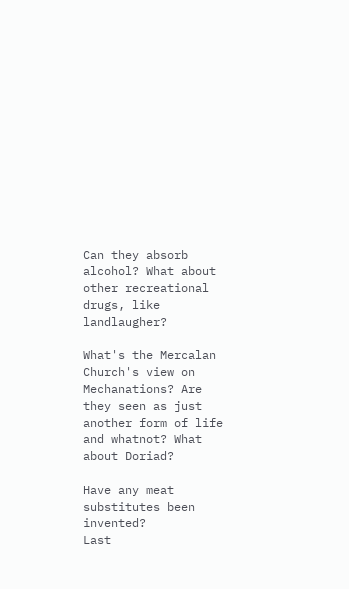Can they absorb alcohol? What about other recreational drugs, like landlaugher?

What's the Mercalan Church's view on Mechanations? Are they seen as just another form of life and whatnot? What about Doriad?

Have any meat substitutes been invented?
Last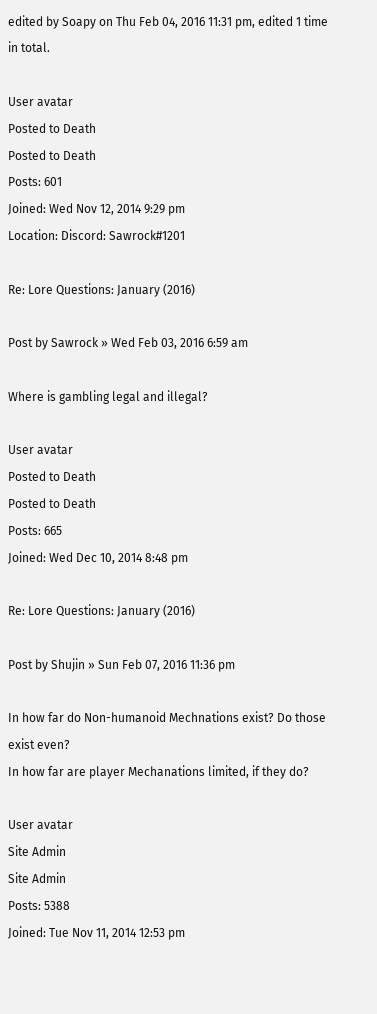edited by Soapy on Thu Feb 04, 2016 11:31 pm, edited 1 time in total.

User avatar
Posted to Death
Posted to Death
Posts: 601
Joined: Wed Nov 12, 2014 9:29 pm
Location: Discord: Sawrock#1201

Re: Lore Questions: January (2016)

Post by Sawrock » Wed Feb 03, 2016 6:59 am

Where is gambling legal and illegal?

User avatar
Posted to Death
Posted to Death
Posts: 665
Joined: Wed Dec 10, 2014 8:48 pm

Re: Lore Questions: January (2016)

Post by Shujin » Sun Feb 07, 2016 11:36 pm

In how far do Non-humanoid Mechnations exist? Do those exist even?
In how far are player Mechanations limited, if they do?

User avatar
Site Admin
Site Admin
Posts: 5388
Joined: Tue Nov 11, 2014 12:53 pm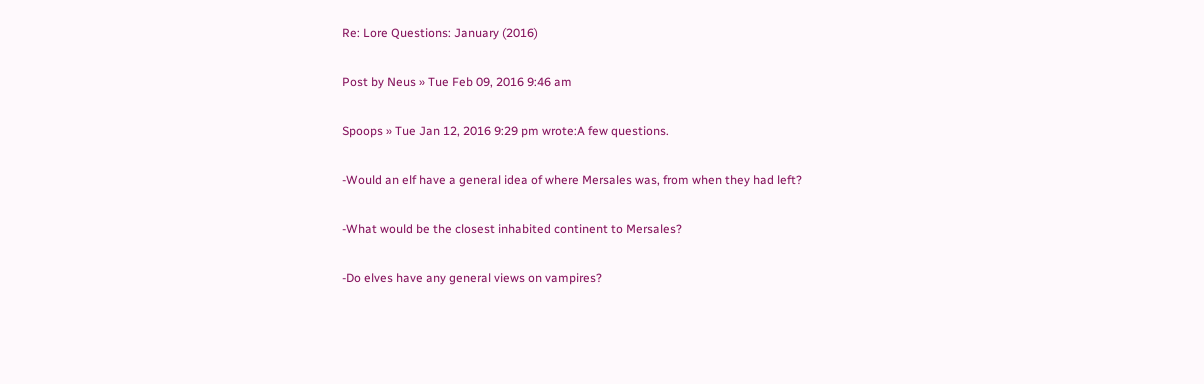Re: Lore Questions: January (2016)

Post by Neus » Tue Feb 09, 2016 9:46 am

Spoops » Tue Jan 12, 2016 9:29 pm wrote:A few questions.

-Would an elf have a general idea of where Mersales was, from when they had left?

-What would be the closest inhabited continent to Mersales?

-Do elves have any general views on vampires?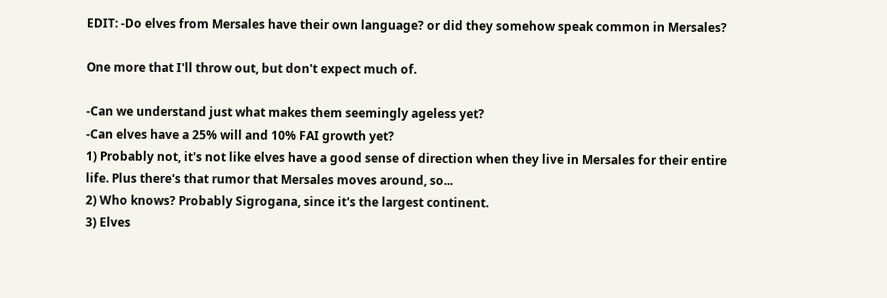EDIT: -Do elves from Mersales have their own language? or did they somehow speak common in Mersales?

One more that I'll throw out, but don't expect much of.

-Can we understand just what makes them seemingly ageless yet?
-Can elves have a 25% will and 10% FAI growth yet?
1) Probably not, it's not like elves have a good sense of direction when they live in Mersales for their entire life. Plus there's that rumor that Mersales moves around, so...
2) Who knows? Probably Sigrogana, since it's the largest continent.
3) Elves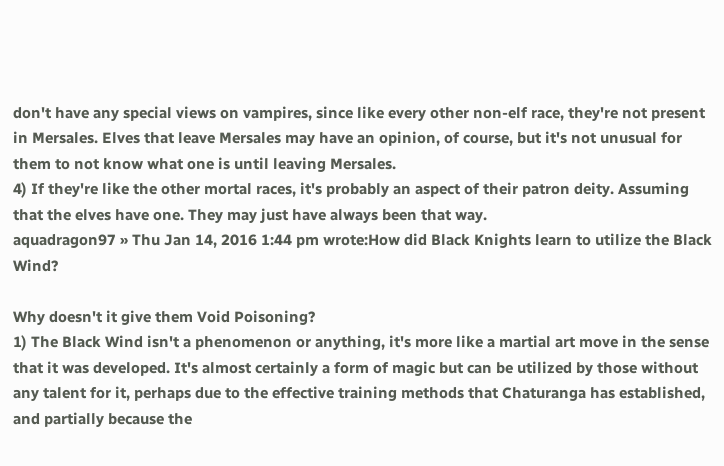don't have any special views on vampires, since like every other non-elf race, they're not present in Mersales. Elves that leave Mersales may have an opinion, of course, but it's not unusual for them to not know what one is until leaving Mersales.
4) If they're like the other mortal races, it's probably an aspect of their patron deity. Assuming that the elves have one. They may just have always been that way.
aquadragon97 » Thu Jan 14, 2016 1:44 pm wrote:How did Black Knights learn to utilize the Black Wind?

Why doesn't it give them Void Poisoning?
1) The Black Wind isn't a phenomenon or anything, it's more like a martial art move in the sense that it was developed. It's almost certainly a form of magic but can be utilized by those without any talent for it, perhaps due to the effective training methods that Chaturanga has established, and partially because the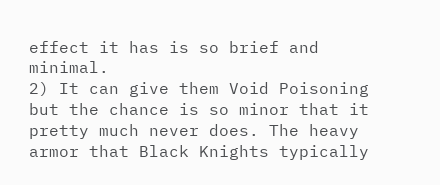effect it has is so brief and minimal.
2) It can give them Void Poisoning but the chance is so minor that it pretty much never does. The heavy armor that Black Knights typically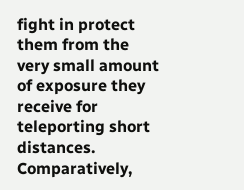fight in protect them from the very small amount of exposure they receive for teleporting short distances. Comparatively,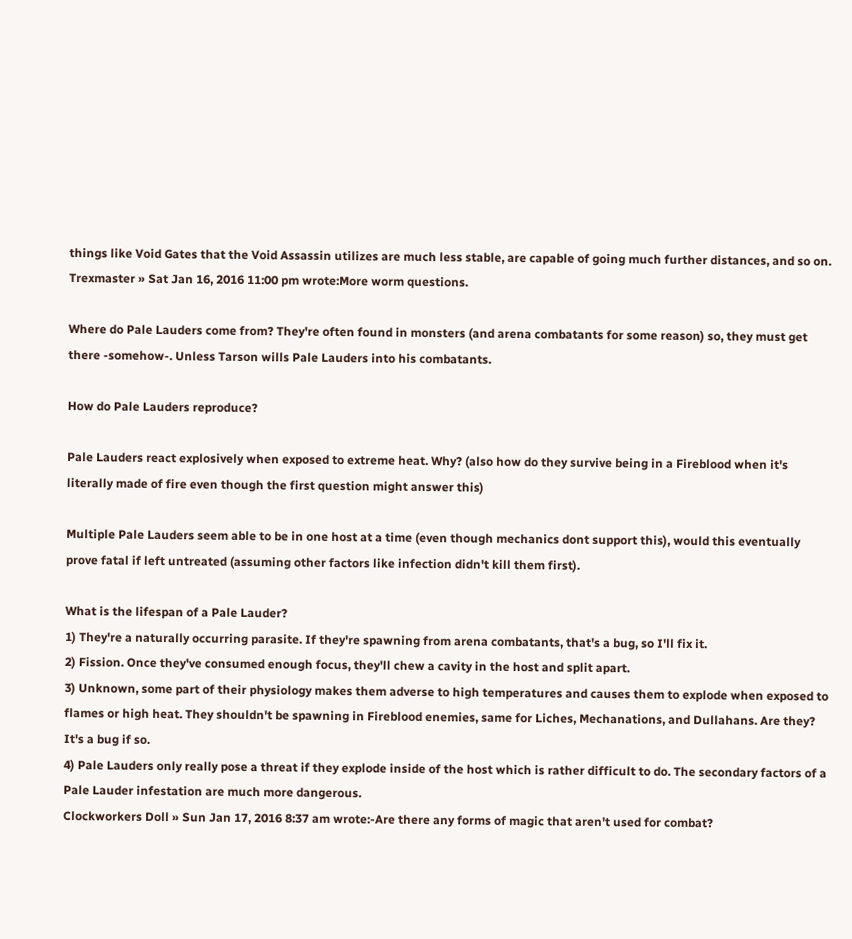things like Void Gates that the Void Assassin utilizes are much less stable, are capable of going much further distances, and so on.
Trexmaster » Sat Jan 16, 2016 11:00 pm wrote:More worm questions.

Where do Pale Lauders come from? They're often found in monsters (and arena combatants for some reason) so, they must get there -somehow-. Unless Tarson wills Pale Lauders into his combatants.

How do Pale Lauders reproduce?

Pale Lauders react explosively when exposed to extreme heat. Why? (also how do they survive being in a Fireblood when it's literally made of fire even though the first question might answer this)

Multiple Pale Lauders seem able to be in one host at a time (even though mechanics dont support this), would this eventually prove fatal if left untreated (assuming other factors like infection didn't kill them first).

What is the lifespan of a Pale Lauder?
1) They're a naturally occurring parasite. If they're spawning from arena combatants, that's a bug, so I'll fix it.
2) Fission. Once they've consumed enough focus, they'll chew a cavity in the host and split apart.
3) Unknown, some part of their physiology makes them adverse to high temperatures and causes them to explode when exposed to flames or high heat. They shouldn't be spawning in Fireblood enemies, same for Liches, Mechanations, and Dullahans. Are they? It's a bug if so.
4) Pale Lauders only really pose a threat if they explode inside of the host which is rather difficult to do. The secondary factors of a Pale Lauder infestation are much more dangerous.
Clockworkers Doll » Sun Jan 17, 2016 8:37 am wrote:-Are there any forms of magic that aren't used for combat?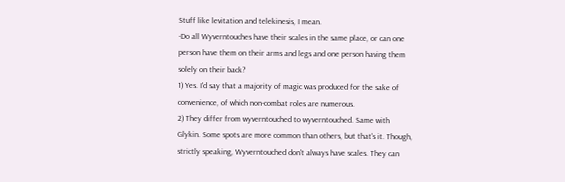Stuff like levitation and telekinesis, I mean.
-Do all Wyverntouches have their scales in the same place, or can one person have them on their arms and legs and one person having them solely on their back?
1) Yes. I'd say that a majority of magic was produced for the sake of convenience, of which non-combat roles are numerous.
2) They differ from wyverntouched to wyverntouched. Same with Glykin. Some spots are more common than others, but that's it. Though, strictly speaking, Wyverntouched don't always have scales. They can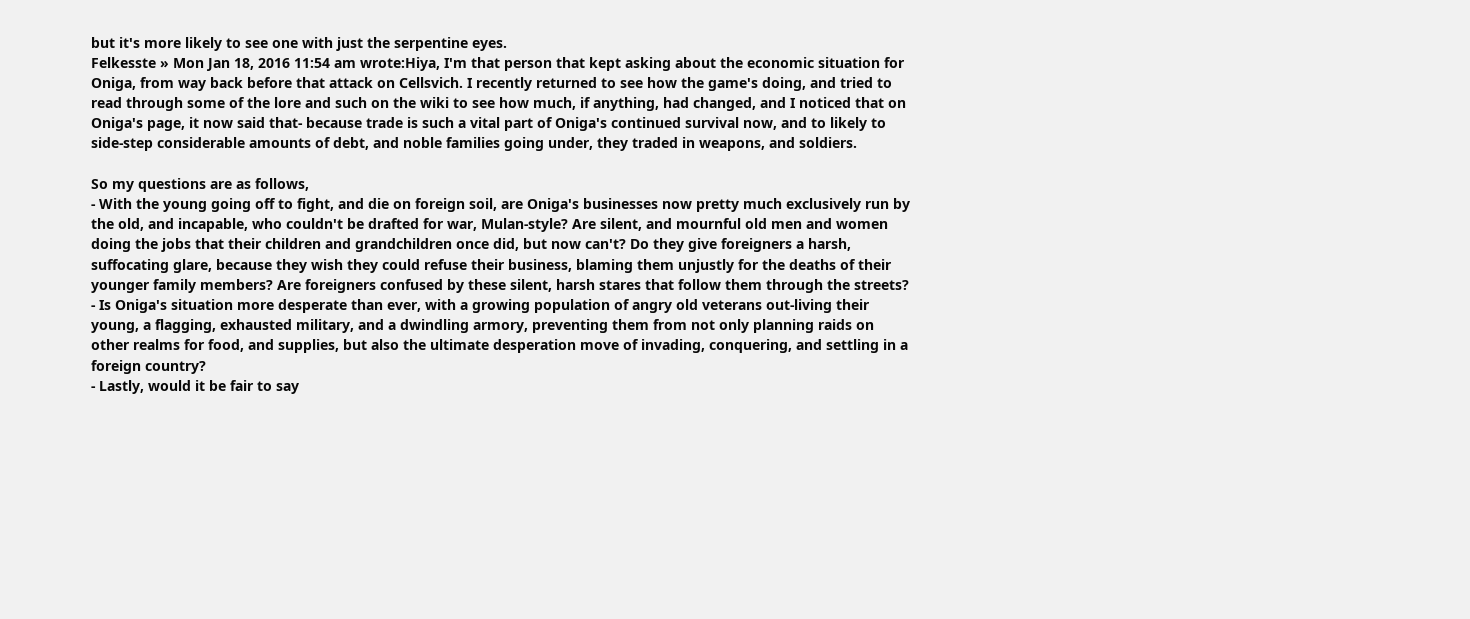but it's more likely to see one with just the serpentine eyes.
Felkesste » Mon Jan 18, 2016 11:54 am wrote:Hiya, I'm that person that kept asking about the economic situation for Oniga, from way back before that attack on Cellsvich. I recently returned to see how the game's doing, and tried to read through some of the lore and such on the wiki to see how much, if anything, had changed, and I noticed that on Oniga's page, it now said that- because trade is such a vital part of Oniga's continued survival now, and to likely to side-step considerable amounts of debt, and noble families going under, they traded in weapons, and soldiers.

So my questions are as follows,
- With the young going off to fight, and die on foreign soil, are Oniga's businesses now pretty much exclusively run by the old, and incapable, who couldn't be drafted for war, Mulan-style? Are silent, and mournful old men and women doing the jobs that their children and grandchildren once did, but now can't? Do they give foreigners a harsh, suffocating glare, because they wish they could refuse their business, blaming them unjustly for the deaths of their younger family members? Are foreigners confused by these silent, harsh stares that follow them through the streets?
- Is Oniga's situation more desperate than ever, with a growing population of angry old veterans out-living their young, a flagging, exhausted military, and a dwindling armory, preventing them from not only planning raids on other realms for food, and supplies, but also the ultimate desperation move of invading, conquering, and settling in a foreign country?
- Lastly, would it be fair to say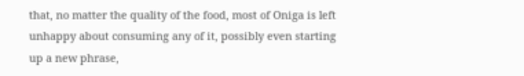that, no matter the quality of the food, most of Oniga is left unhappy about consuming any of it, possibly even starting up a new phrase,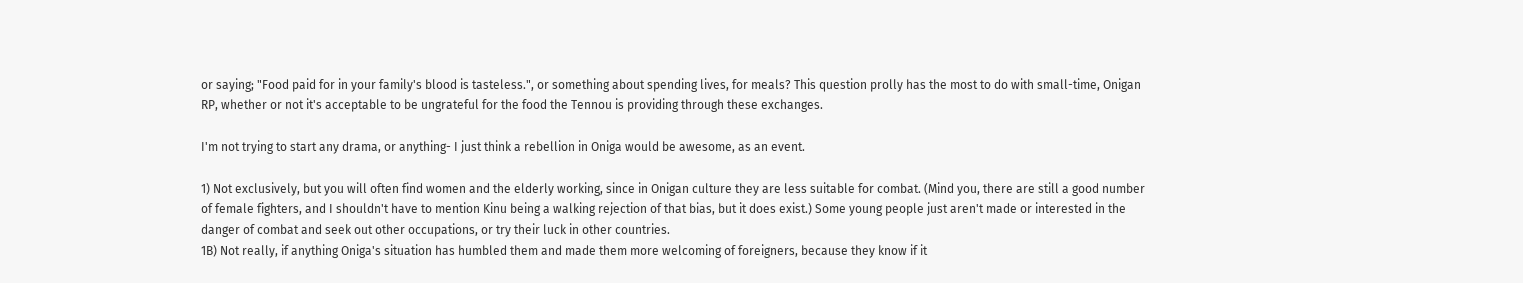or saying; "Food paid for in your family's blood is tasteless.", or something about spending lives, for meals? This question prolly has the most to do with small-time, Onigan RP, whether or not it's acceptable to be ungrateful for the food the Tennou is providing through these exchanges.

I'm not trying to start any drama, or anything- I just think a rebellion in Oniga would be awesome, as an event.

1) Not exclusively, but you will often find women and the elderly working, since in Onigan culture they are less suitable for combat. (Mind you, there are still a good number of female fighters, and I shouldn't have to mention Kinu being a walking rejection of that bias, but it does exist.) Some young people just aren't made or interested in the danger of combat and seek out other occupations, or try their luck in other countries.
1B) Not really, if anything Oniga's situation has humbled them and made them more welcoming of foreigners, because they know if it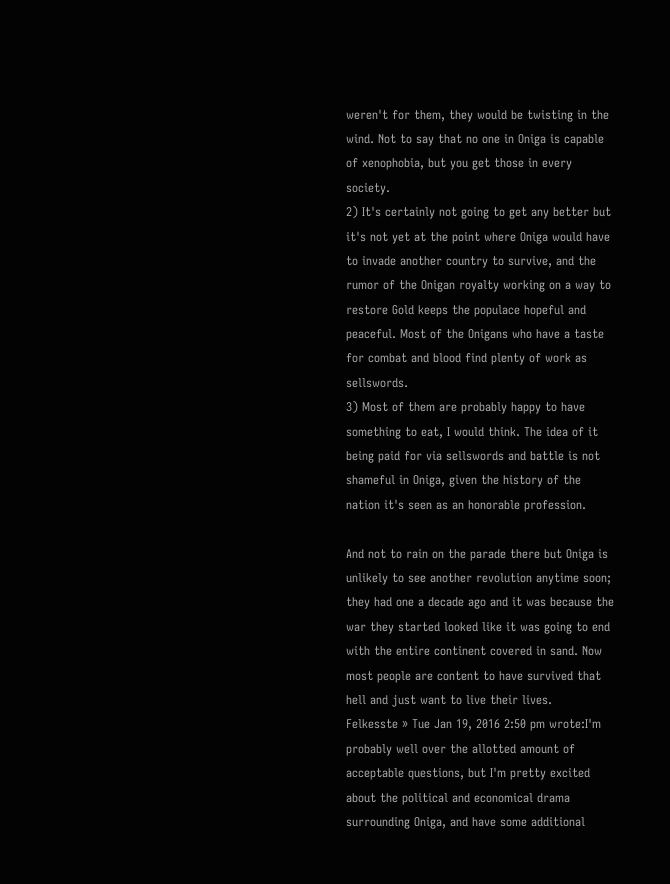weren't for them, they would be twisting in the wind. Not to say that no one in Oniga is capable of xenophobia, but you get those in every society.
2) It's certainly not going to get any better but it's not yet at the point where Oniga would have to invade another country to survive, and the rumor of the Onigan royalty working on a way to restore Gold keeps the populace hopeful and peaceful. Most of the Onigans who have a taste for combat and blood find plenty of work as sellswords.
3) Most of them are probably happy to have something to eat, I would think. The idea of it being paid for via sellswords and battle is not shameful in Oniga, given the history of the nation it's seen as an honorable profession.

And not to rain on the parade there but Oniga is unlikely to see another revolution anytime soon; they had one a decade ago and it was because the war they started looked like it was going to end with the entire continent covered in sand. Now most people are content to have survived that hell and just want to live their lives.
Felkesste » Tue Jan 19, 2016 2:50 pm wrote:I'm probably well over the allotted amount of acceptable questions, but I'm pretty excited about the political and economical drama surrounding Oniga, and have some additional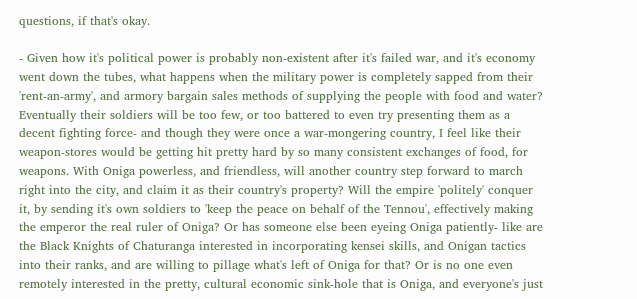questions, if that's okay.

- Given how it's political power is probably non-existent after it's failed war, and it's economy went down the tubes, what happens when the military power is completely sapped from their 'rent-an-army', and armory bargain sales methods of supplying the people with food and water? Eventually their soldiers will be too few, or too battered to even try presenting them as a decent fighting force- and though they were once a war-mongering country, I feel like their weapon-stores would be getting hit pretty hard by so many consistent exchanges of food, for weapons. With Oniga powerless, and friendless, will another country step forward to march right into the city, and claim it as their country's property? Will the empire 'politely' conquer it, by sending it's own soldiers to 'keep the peace on behalf of the Tennou', effectively making the emperor the real ruler of Oniga? Or has someone else been eyeing Oniga patiently- like are the Black Knights of Chaturanga interested in incorporating kensei skills, and Onigan tactics into their ranks, and are willing to pillage what's left of Oniga for that? Or is no one even remotely interested in the pretty, cultural economic sink-hole that is Oniga, and everyone's just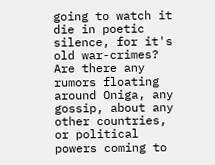going to watch it die in poetic silence, for it's old war-crimes? Are there any rumors floating around Oniga, any gossip, about any other countries, or political powers coming to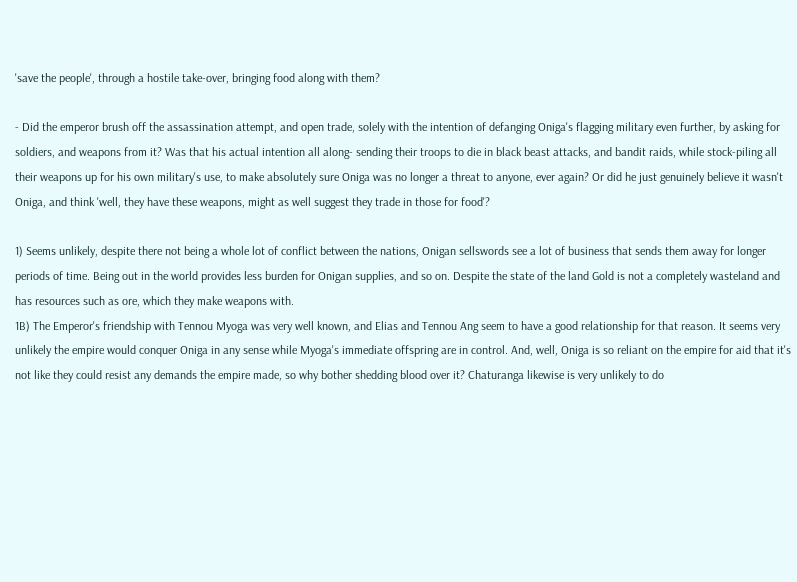'save the people', through a hostile take-over, bringing food along with them?

- Did the emperor brush off the assassination attempt, and open trade, solely with the intention of defanging Oniga's flagging military even further, by asking for soldiers, and weapons from it? Was that his actual intention all along- sending their troops to die in black beast attacks, and bandit raids, while stock-piling all their weapons up for his own military's use, to make absolutely sure Oniga was no longer a threat to anyone, ever again? Or did he just genuinely believe it wasn't Oniga, and think 'well, they have these weapons, might as well suggest they trade in those for food'?

1) Seems unlikely, despite there not being a whole lot of conflict between the nations, Onigan sellswords see a lot of business that sends them away for longer periods of time. Being out in the world provides less burden for Onigan supplies, and so on. Despite the state of the land Gold is not a completely wasteland and has resources such as ore, which they make weapons with.
1B) The Emperor's friendship with Tennou Myoga was very well known, and Elias and Tennou Ang seem to have a good relationship for that reason. It seems very unlikely the empire would conquer Oniga in any sense while Myoga's immediate offspring are in control. And, well, Oniga is so reliant on the empire for aid that it's not like they could resist any demands the empire made, so why bother shedding blood over it? Chaturanga likewise is very unlikely to do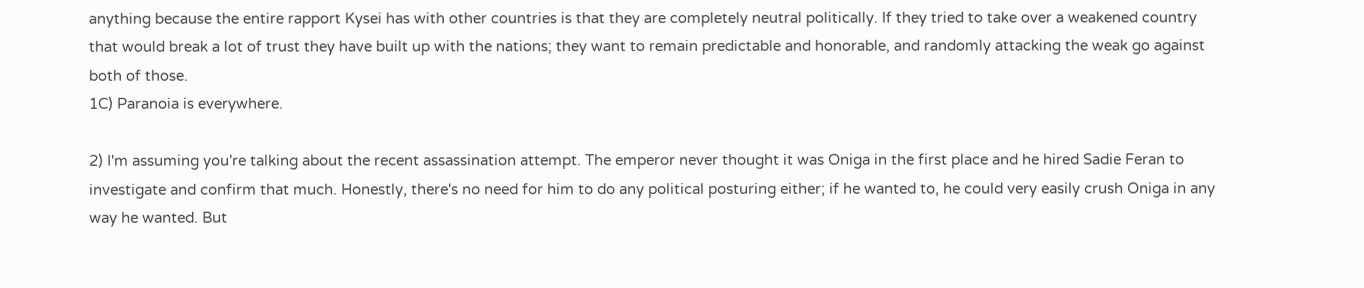anything because the entire rapport Kysei has with other countries is that they are completely neutral politically. If they tried to take over a weakened country that would break a lot of trust they have built up with the nations; they want to remain predictable and honorable, and randomly attacking the weak go against both of those.
1C) Paranoia is everywhere.

2) I'm assuming you're talking about the recent assassination attempt. The emperor never thought it was Oniga in the first place and he hired Sadie Feran to investigate and confirm that much. Honestly, there's no need for him to do any political posturing either; if he wanted to, he could very easily crush Oniga in any way he wanted. But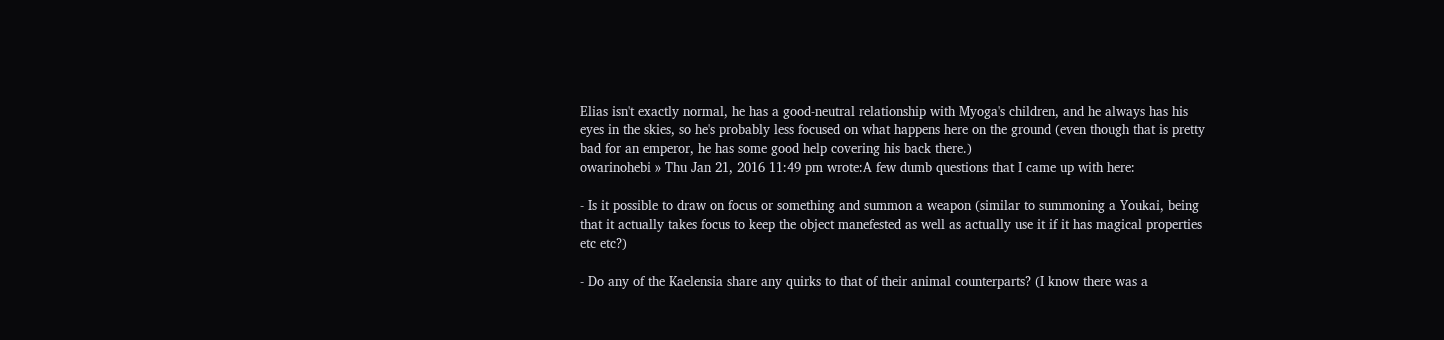Elias isn't exactly normal, he has a good-neutral relationship with Myoga's children, and he always has his eyes in the skies, so he's probably less focused on what happens here on the ground (even though that is pretty bad for an emperor, he has some good help covering his back there.)
owarinohebi » Thu Jan 21, 2016 11:49 pm wrote:A few dumb questions that I came up with here:

- Is it possible to draw on focus or something and summon a weapon (similar to summoning a Youkai, being that it actually takes focus to keep the object manefested as well as actually use it if it has magical properties etc etc?)

- Do any of the Kaelensia share any quirks to that of their animal counterparts? (I know there was a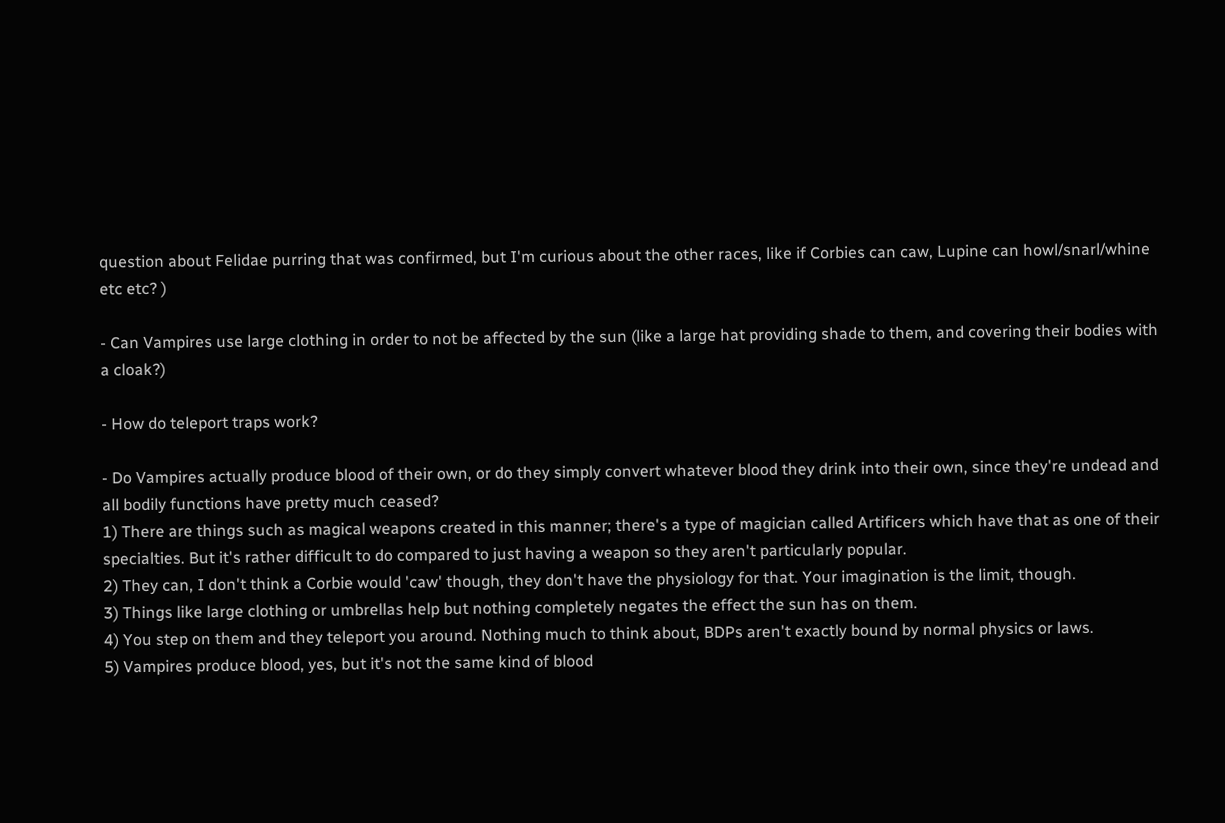question about Felidae purring that was confirmed, but I'm curious about the other races, like if Corbies can caw, Lupine can howl/snarl/whine etc etc? )

- Can Vampires use large clothing in order to not be affected by the sun (like a large hat providing shade to them, and covering their bodies with a cloak?)

- How do teleport traps work?

- Do Vampires actually produce blood of their own, or do they simply convert whatever blood they drink into their own, since they're undead and all bodily functions have pretty much ceased?
1) There are things such as magical weapons created in this manner; there's a type of magician called Artificers which have that as one of their specialties. But it's rather difficult to do compared to just having a weapon so they aren't particularly popular.
2) They can, I don't think a Corbie would 'caw' though, they don't have the physiology for that. Your imagination is the limit, though.
3) Things like large clothing or umbrellas help but nothing completely negates the effect the sun has on them.
4) You step on them and they teleport you around. Nothing much to think about, BDPs aren't exactly bound by normal physics or laws.
5) Vampires produce blood, yes, but it's not the same kind of blood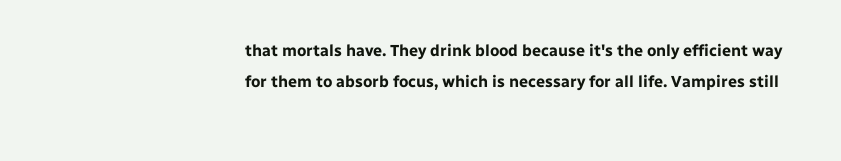that mortals have. They drink blood because it's the only efficient way for them to absorb focus, which is necessary for all life. Vampires still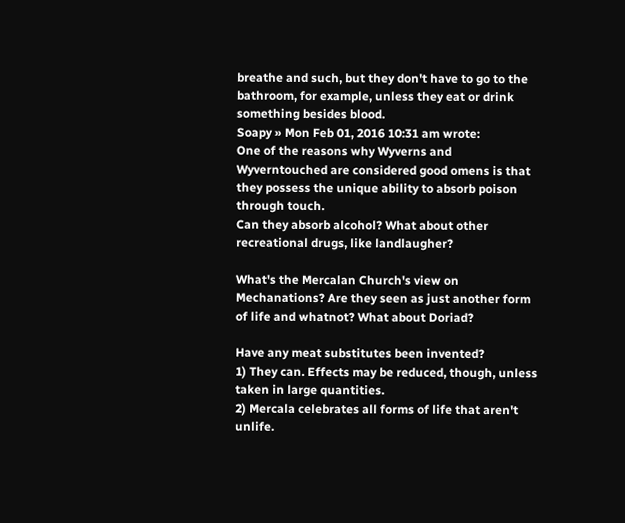breathe and such, but they don't have to go to the bathroom, for example, unless they eat or drink something besides blood.
Soapy » Mon Feb 01, 2016 10:31 am wrote:
One of the reasons why Wyverns and Wyverntouched are considered good omens is that they possess the unique ability to absorb poison through touch.
Can they absorb alcohol? What about other recreational drugs, like landlaugher?

What's the Mercalan Church's view on Mechanations? Are they seen as just another form of life and whatnot? What about Doriad?

Have any meat substitutes been invented?
1) They can. Effects may be reduced, though, unless taken in large quantities.
2) Mercala celebrates all forms of life that aren't unlife.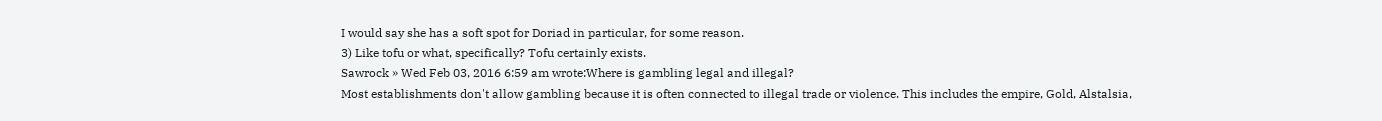I would say she has a soft spot for Doriad in particular, for some reason.
3) Like tofu or what, specifically? Tofu certainly exists.
Sawrock » Wed Feb 03, 2016 6:59 am wrote:Where is gambling legal and illegal?
Most establishments don't allow gambling because it is often connected to illegal trade or violence. This includes the empire, Gold, Alstalsia,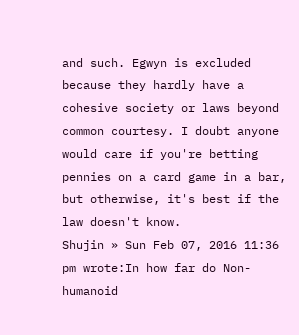and such. Egwyn is excluded because they hardly have a cohesive society or laws beyond common courtesy. I doubt anyone would care if you're betting pennies on a card game in a bar, but otherwise, it's best if the law doesn't know.
Shujin » Sun Feb 07, 2016 11:36 pm wrote:In how far do Non-humanoid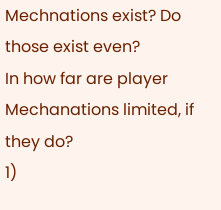Mechnations exist? Do those exist even?
In how far are player Mechanations limited, if they do?
1)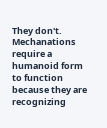They don't. Mechanations require a humanoid form to function because they are recognizing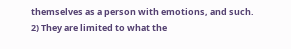themselves as a person with emotions, and such.
2) They are limited to what the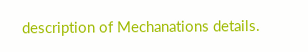description of Mechanations details.